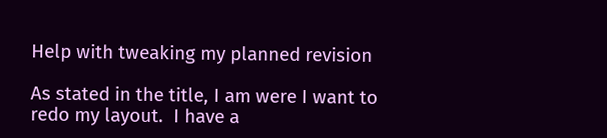Help with tweaking my planned revision

As stated in the title, I am were I want to redo my layout.  I have a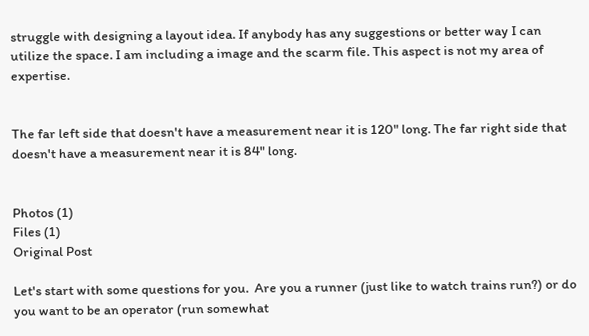struggle with designing a layout idea. If anybody has any suggestions or better way I can utilize the space. I am including a image and the scarm file. This aspect is not my area of expertise.


The far left side that doesn't have a measurement near it is 120" long. The far right side that doesn't have a measurement near it is 84" long.


Photos (1)
Files (1)
Original Post

Let's start with some questions for you.  Are you a runner (just like to watch trains run?) or do you want to be an operator (run somewhat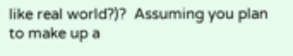like real world?)?  Assuming you plan to make up a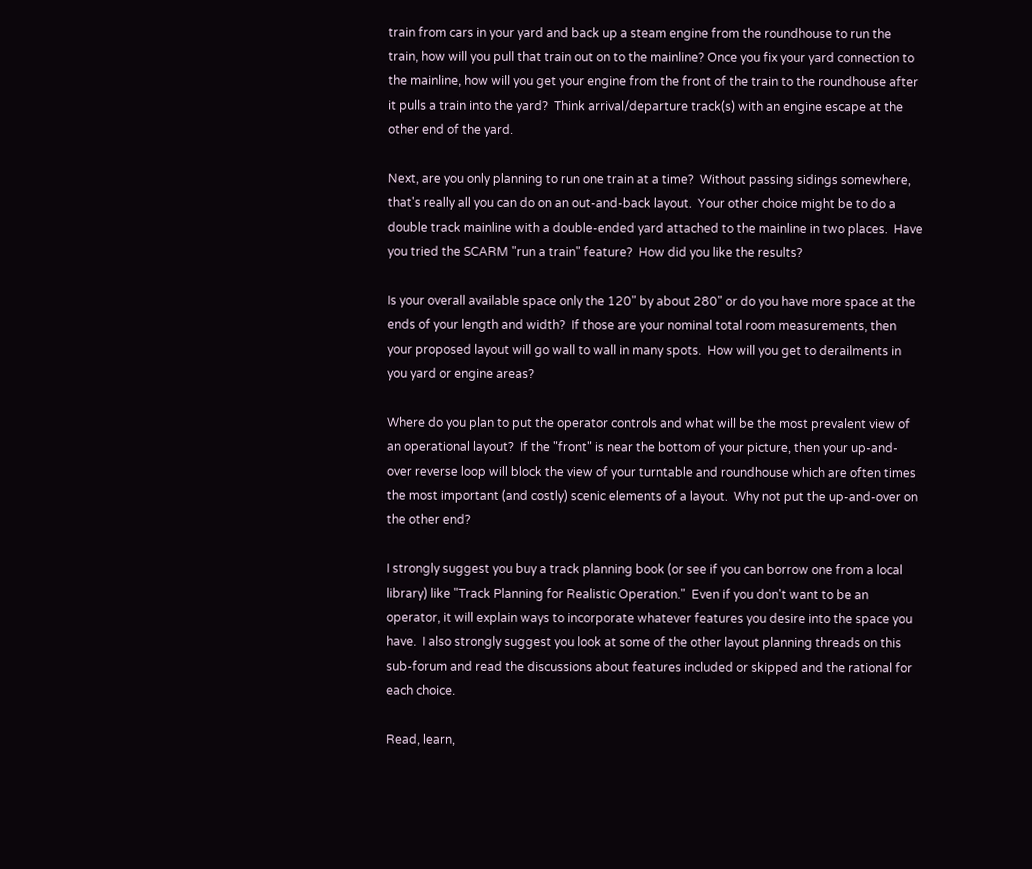train from cars in your yard and back up a steam engine from the roundhouse to run the train, how will you pull that train out on to the mainline? Once you fix your yard connection to the mainline, how will you get your engine from the front of the train to the roundhouse after it pulls a train into the yard?  Think arrival/departure track(s) with an engine escape at the other end of the yard.

Next, are you only planning to run one train at a time?  Without passing sidings somewhere, that's really all you can do on an out-and-back layout.  Your other choice might be to do a double track mainline with a double-ended yard attached to the mainline in two places.  Have you tried the SCARM "run a train" feature?  How did you like the results?

Is your overall available space only the 120" by about 280" or do you have more space at the ends of your length and width?  If those are your nominal total room measurements, then your proposed layout will go wall to wall in many spots.  How will you get to derailments in you yard or engine areas?

Where do you plan to put the operator controls and what will be the most prevalent view of an operational layout?  If the "front" is near the bottom of your picture, then your up-and-over reverse loop will block the view of your turntable and roundhouse which are often times the most important (and costly) scenic elements of a layout.  Why not put the up-and-over on the other end?

I strongly suggest you buy a track planning book (or see if you can borrow one from a local library) like "Track Planning for Realistic Operation."  Even if you don't want to be an operator, it will explain ways to incorporate whatever features you desire into the space you have.  I also strongly suggest you look at some of the other layout planning threads on this sub-forum and read the discussions about features included or skipped and the rational for each choice.

Read, learn,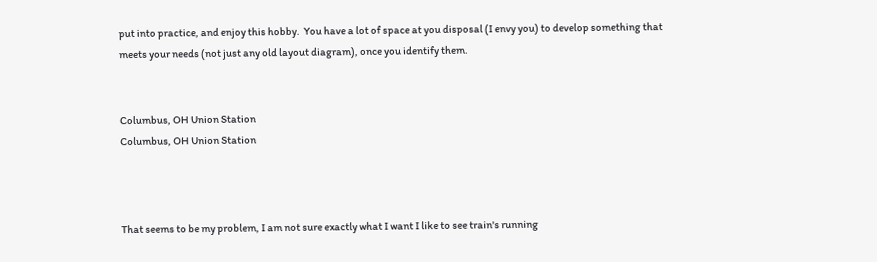put into practice, and enjoy this hobby.  You have a lot of space at you disposal (I envy you) to develop something that meets your needs (not just any old layout diagram), once you identify them.


Columbus, OH Union Station
Columbus, OH Union Station



That seems to be my problem, I am not sure exactly what I want I like to see train's running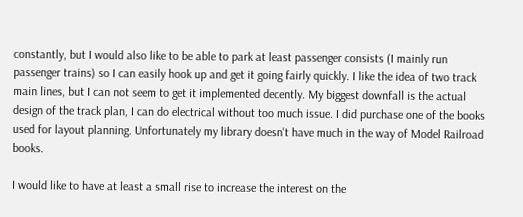constantly, but I would also like to be able to park at least passenger consists (I mainly run passenger trains) so I can easily hook up and get it going fairly quickly. I like the idea of two track main lines, but I can not seem to get it implemented decently. My biggest downfall is the actual design of the track plan, I can do electrical without too much issue. I did purchase one of the books used for layout planning. Unfortunately my library doesn't have much in the way of Model Railroad books.

I would like to have at least a small rise to increase the interest on the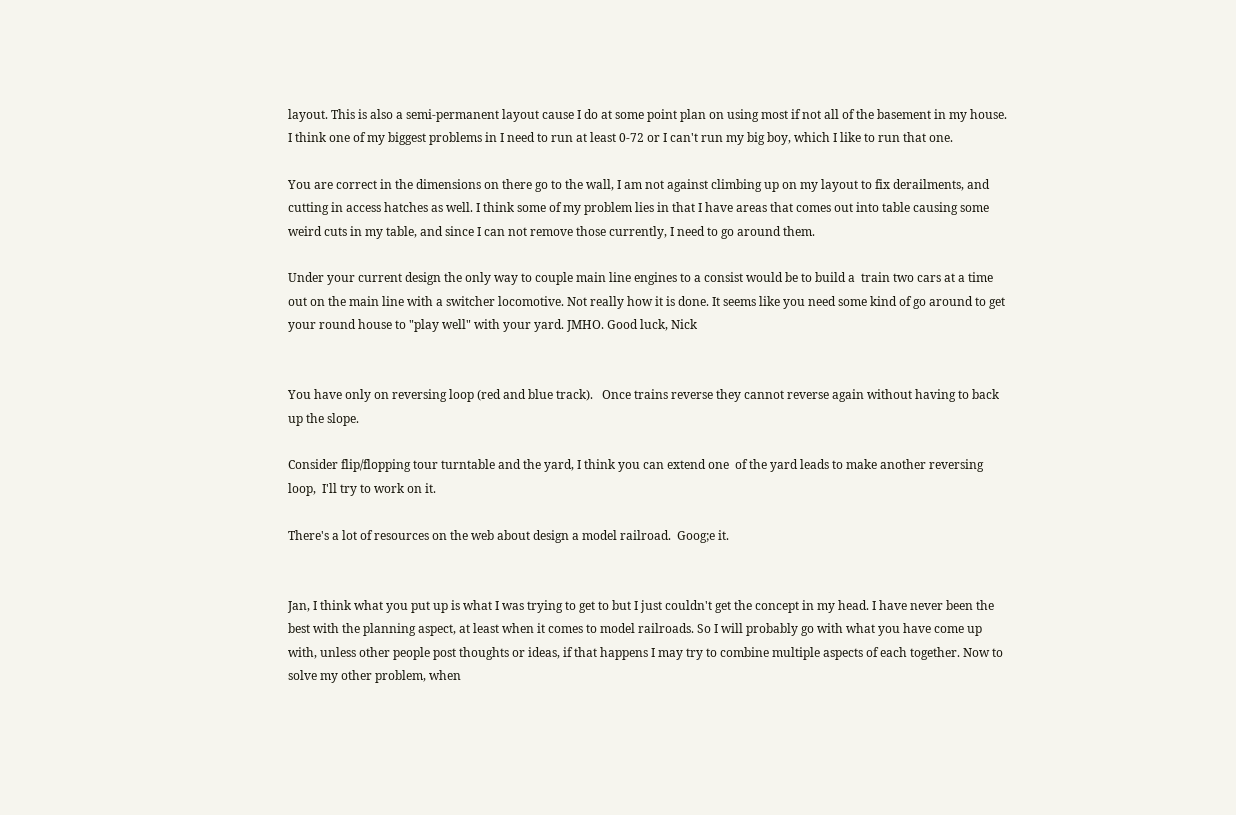layout. This is also a semi-permanent layout cause I do at some point plan on using most if not all of the basement in my house.  I think one of my biggest problems in I need to run at least 0-72 or I can't run my big boy, which I like to run that one.

You are correct in the dimensions on there go to the wall, I am not against climbing up on my layout to fix derailments, and cutting in access hatches as well. I think some of my problem lies in that I have areas that comes out into table causing some weird cuts in my table, and since I can not remove those currently, I need to go around them.

Under your current design the only way to couple main line engines to a consist would be to build a  train two cars at a time out on the main line with a switcher locomotive. Not really how it is done. It seems like you need some kind of go around to get your round house to "play well" with your yard. JMHO. Good luck, Nick


You have only on reversing loop (red and blue track).   Once trains reverse they cannot reverse again without having to back up the slope.

Consider flip/flopping tour turntable and the yard, I think you can extend one  of the yard leads to make another reversing loop,  I'll try to work on it.

There's a lot of resources on the web about design a model railroad.  Goog;e it.


Jan, I think what you put up is what I was trying to get to but I just couldn't get the concept in my head. I have never been the best with the planning aspect, at least when it comes to model railroads. So I will probably go with what you have come up with, unless other people post thoughts or ideas, if that happens I may try to combine multiple aspects of each together. Now to solve my other problem, when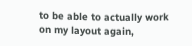to be able to actually work on my layout again,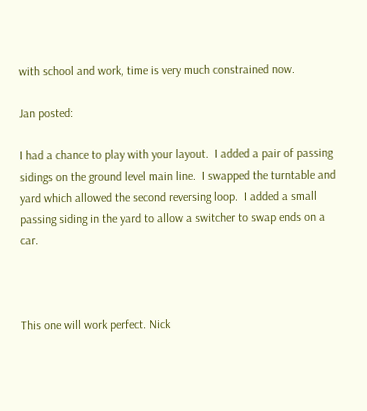with school and work, time is very much constrained now.

Jan posted:

I had a chance to play with your layout.  I added a pair of passing sidings on the ground level main line.  I swapped the turntable and yard which allowed the second reversing loop.  I added a small passing siding in the yard to allow a switcher to swap ends on a car.



This one will work perfect. Nick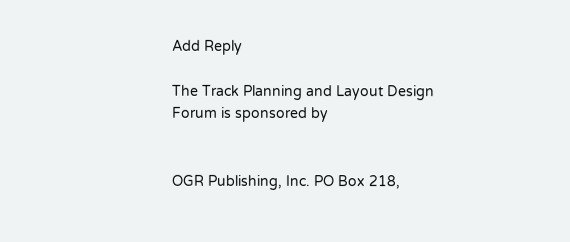Add Reply

The Track Planning and Layout Design Forum is sponsored by


OGR Publishing, Inc. PO Box 218,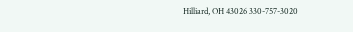Hilliard, OH 43026 330-757-3020